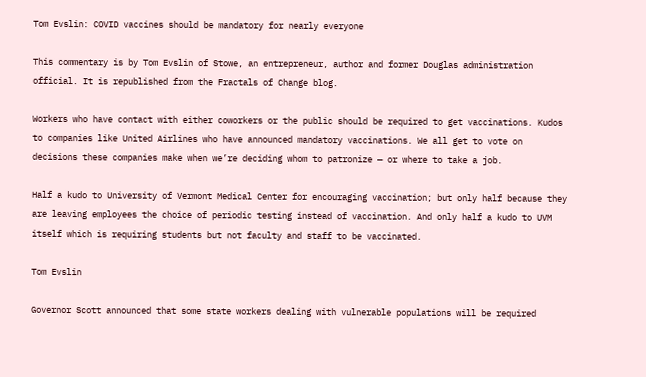Tom Evslin: COVID vaccines should be mandatory for nearly everyone

This commentary is by Tom Evslin of Stowe, an entrepreneur, author and former Douglas administration official. It is republished from the Fractals of Change blog.

Workers who have contact with either coworkers or the public should be required to get vaccinations. Kudos to companies like United Airlines who have announced mandatory vaccinations. We all get to vote on decisions these companies make when we’re deciding whom to patronize — or where to take a job.

Half a kudo to University of Vermont Medical Center for encouraging vaccination; but only half because they are leaving employees the choice of periodic testing instead of vaccination. And only half a kudo to UVM itself which is requiring students but not faculty and staff to be vaccinated.

Tom Evslin

Governor Scott announced that some state workers dealing with vulnerable populations will be required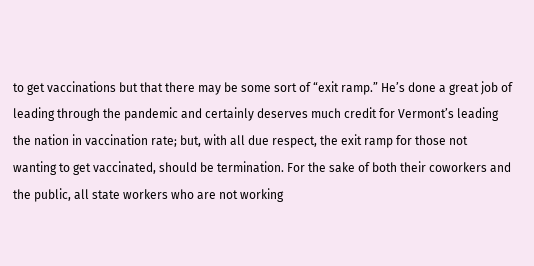to get vaccinations but that there may be some sort of “exit ramp.” He’s done a great job of leading through the pandemic and certainly deserves much credit for Vermont’s leading the nation in vaccination rate; but, with all due respect, the exit ramp for those not wanting to get vaccinated, should be termination. For the sake of both their coworkers and the public, all state workers who are not working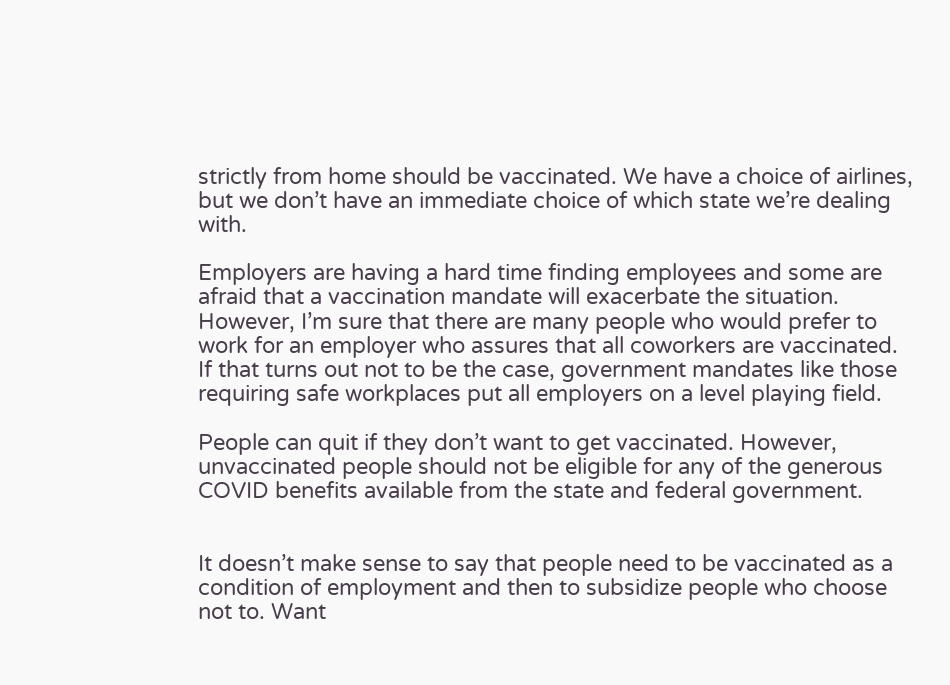strictly from home should be vaccinated. We have a choice of airlines, but we don’t have an immediate choice of which state we’re dealing with.

Employers are having a hard time finding employees and some are afraid that a vaccination mandate will exacerbate the situation. However, I’m sure that there are many people who would prefer to work for an employer who assures that all coworkers are vaccinated. If that turns out not to be the case, government mandates like those requiring safe workplaces put all employers on a level playing field.

People can quit if they don’t want to get vaccinated. However, unvaccinated people should not be eligible for any of the generous COVID benefits available from the state and federal government.


It doesn’t make sense to say that people need to be vaccinated as a condition of employment and then to subsidize people who choose not to. Want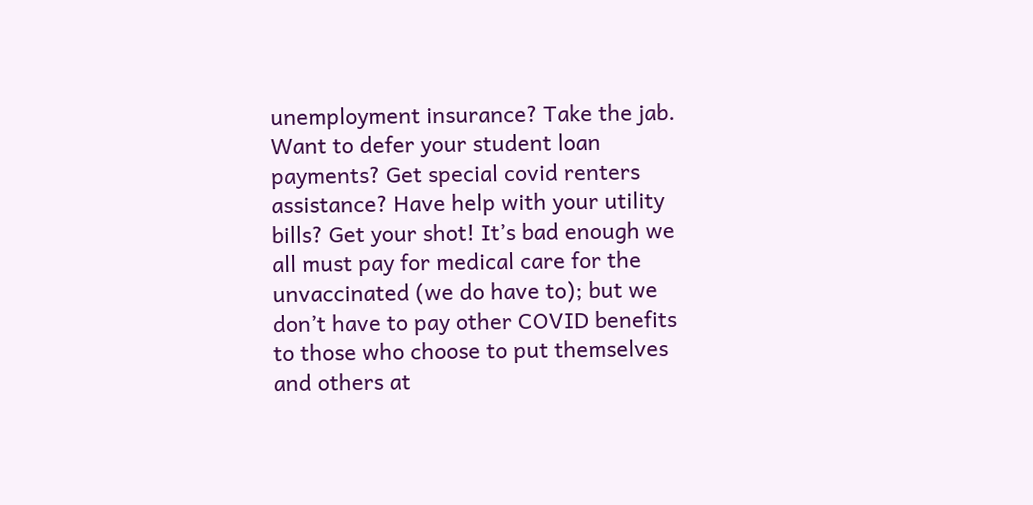unemployment insurance? Take the jab. Want to defer your student loan payments? Get special covid renters assistance? Have help with your utility bills? Get your shot! It’s bad enough we all must pay for medical care for the unvaccinated (we do have to); but we don’t have to pay other COVID benefits to those who choose to put themselves and others at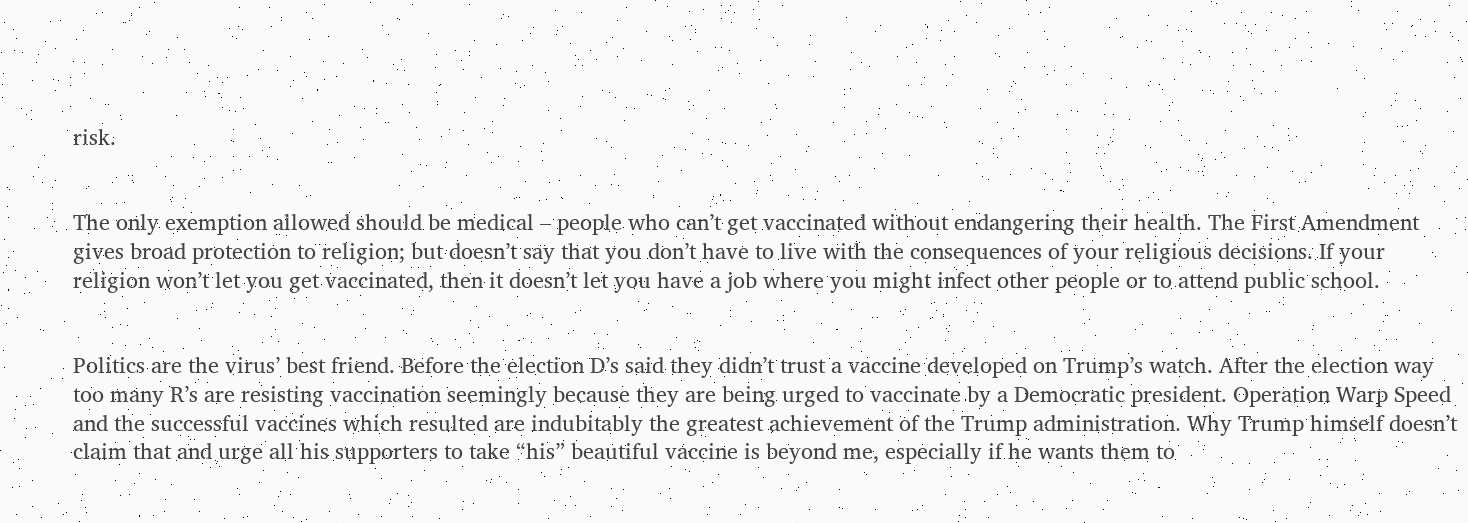risk.


The only exemption allowed should be medical – people who can’t get vaccinated without endangering their health. The First Amendment gives broad protection to religion; but doesn’t say that you don’t have to live with the consequences of your religious decisions. If your religion won’t let you get vaccinated, then it doesn’t let you have a job where you might infect other people or to attend public school.


Politics are the virus’ best friend. Before the election D’s said they didn’t trust a vaccine developed on Trump’s watch. After the election way too many R’s are resisting vaccination seemingly because they are being urged to vaccinate by a Democratic president. Operation Warp Speed and the successful vaccines which resulted are indubitably the greatest achievement of the Trump administration. Why Trump himself doesn’t claim that and urge all his supporters to take “his” beautiful vaccine is beyond me, especially if he wants them to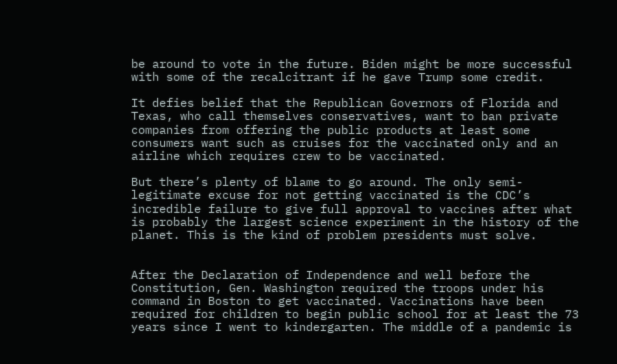be around to vote in the future. Biden might be more successful with some of the recalcitrant if he gave Trump some credit.

It defies belief that the Republican Governors of Florida and Texas, who call themselves conservatives, want to ban private companies from offering the public products at least some consumers want such as cruises for the vaccinated only and an airline which requires crew to be vaccinated.

But there’s plenty of blame to go around. The only semi-legitimate excuse for not getting vaccinated is the CDC’s incredible failure to give full approval to vaccines after what is probably the largest science experiment in the history of the planet. This is the kind of problem presidents must solve.


After the Declaration of Independence and well before the Constitution, Gen. Washington required the troops under his command in Boston to get vaccinated. Vaccinations have been required for children to begin public school for at least the 73 years since I went to kindergarten. The middle of a pandemic is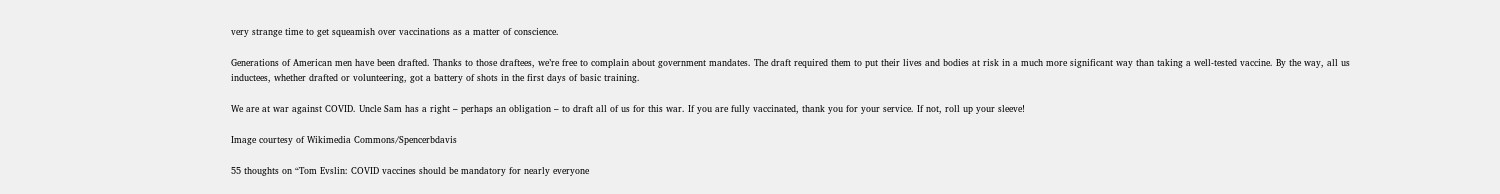very strange time to get squeamish over vaccinations as a matter of conscience.

Generations of American men have been drafted. Thanks to those draftees, we’re free to complain about government mandates. The draft required them to put their lives and bodies at risk in a much more significant way than taking a well-tested vaccine. By the way, all us inductees, whether drafted or volunteering, got a battery of shots in the first days of basic training.

We are at war against COVID. Uncle Sam has a right – perhaps an obligation – to draft all of us for this war. If you are fully vaccinated, thank you for your service. If not, roll up your sleeve!

Image courtesy of Wikimedia Commons/Spencerbdavis

55 thoughts on “Tom Evslin: COVID vaccines should be mandatory for nearly everyone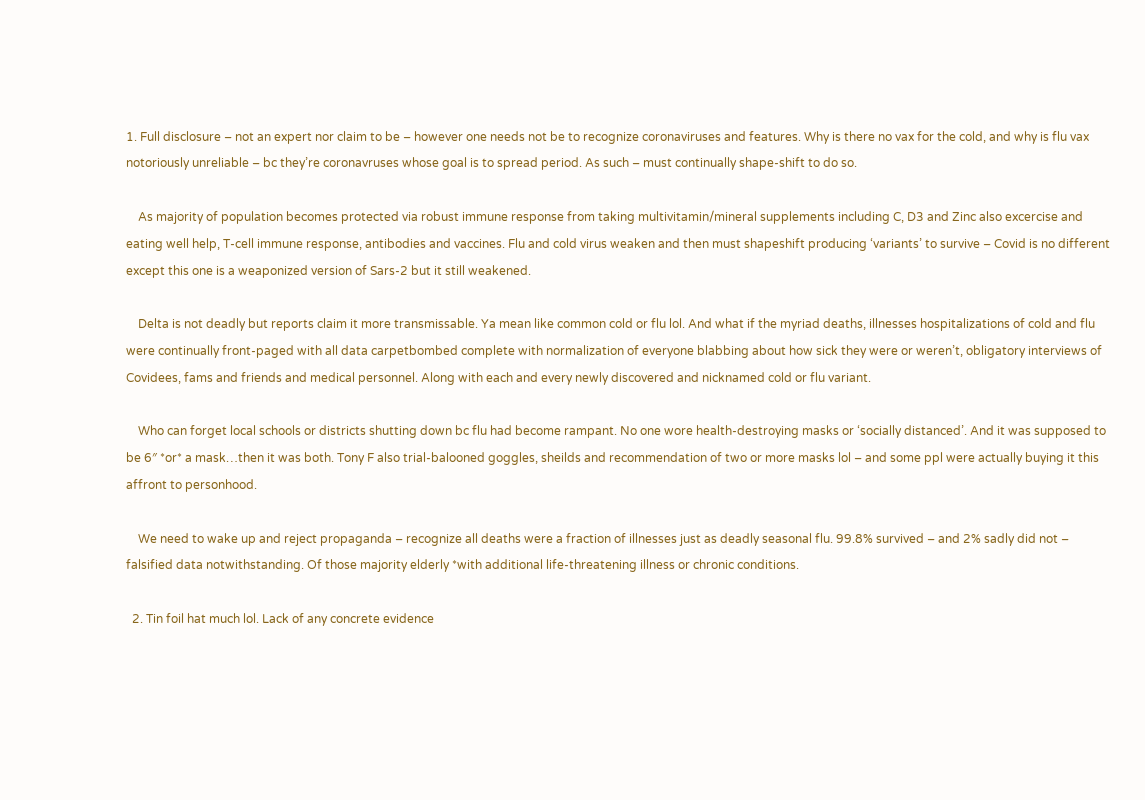1. Full disclosure – not an expert nor claim to be – however one needs not be to recognize coronaviruses and features. Why is there no vax for the cold, and why is flu vax notoriously unreliable – bc they’re coronavruses whose goal is to spread period. As such – must continually shape-shift to do so.

    As majority of population becomes protected via robust immune response from taking multivitamin/mineral supplements including C, D3 and Zinc also excercise and eating well help, T-cell immune response, antibodies and vaccines. Flu and cold virus weaken and then must shapeshift producing ‘variants’ to survive – Covid is no different except this one is a weaponized version of Sars-2 but it still weakened.

    Delta is not deadly but reports claim it more transmissable. Ya mean like common cold or flu lol. And what if the myriad deaths, illnesses hospitalizations of cold and flu were continually front-paged with all data carpetbombed complete with normalization of everyone blabbing about how sick they were or weren’t, obligatory interviews of Covidees, fams and friends and medical personnel. Along with each and every newly discovered and nicknamed cold or flu variant.

    Who can forget local schools or districts shutting down bc flu had become rampant. No one wore health-destroying masks or ‘socially distanced’. And it was supposed to be 6″ *or* a mask…then it was both. Tony F also trial-balooned goggles, sheilds and recommendation of two or more masks lol – and some ppl were actually buying it this affront to personhood.

    We need to wake up and reject propaganda – recognize all deaths were a fraction of illnesses just as deadly seasonal flu. 99.8% survived – and 2% sadly did not – falsified data notwithstanding. Of those majority elderly *with additional life-threatening illness or chronic conditions.

  2. Tin foil hat much lol. Lack of any concrete evidence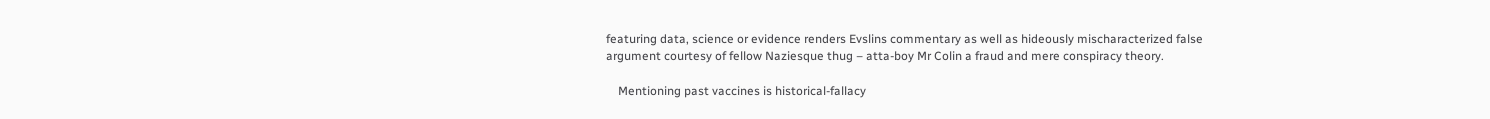featuring data, science or evidence renders Evslins commentary as well as hideously mischaracterized false argument courtesy of fellow Naziesque thug – atta-boy Mr Colin a fraud and mere conspiracy theory.

    Mentioning past vaccines is historical-fallacy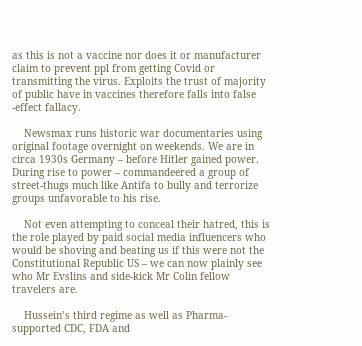as this is not a vaccine nor does it or manufacturer claim to prevent ppl from getting Covid or transmitting the virus. Exploits the trust of majority of public have in vaccines therefore falls into false -effect fallacy.

    Newsmax runs historic war documentaries using original footage overnight on weekends. We are in circa 1930s Germany – before Hitler gained power. During rise to power – commandeered a group of street-thugs much like Antifa to bully and terrorize groups unfavorable to his rise.

    Not even attempting to conceal their hatred, this is the role played by paid social media influencers who would be shoving and beating us if this were not the Constitutional Republic US – we can now plainly see who Mr Evslins and side-kick Mr Colin fellow travelers are.

    Hussein’s third regime as well as Pharma-supported CDC, FDA and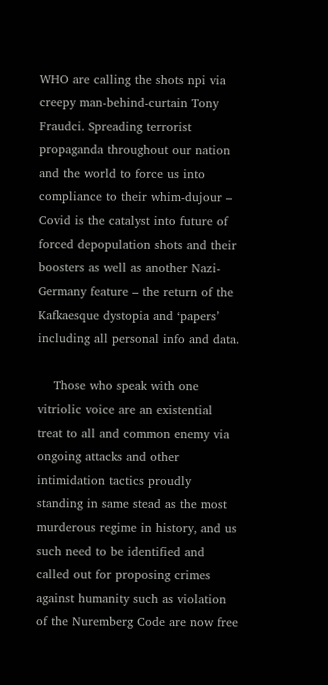WHO are calling the shots npi via creepy man-behind-curtain Tony Fraudci. Spreading terrorist propaganda throughout our nation and the world to force us into compliance to their whim-dujour – Covid is the catalyst into future of forced depopulation shots and their boosters as well as another Nazi-Germany feature – the return of the Kafkaesque dystopia and ‘papers’ including all personal info and data.

    Those who speak with one vitriolic voice are an existential treat to all and common enemy via ongoing attacks and other intimidation tactics proudly standing in same stead as the most murderous regime in history, and us such need to be identified and called out for proposing crimes against humanity such as violation of the Nuremberg Code are now free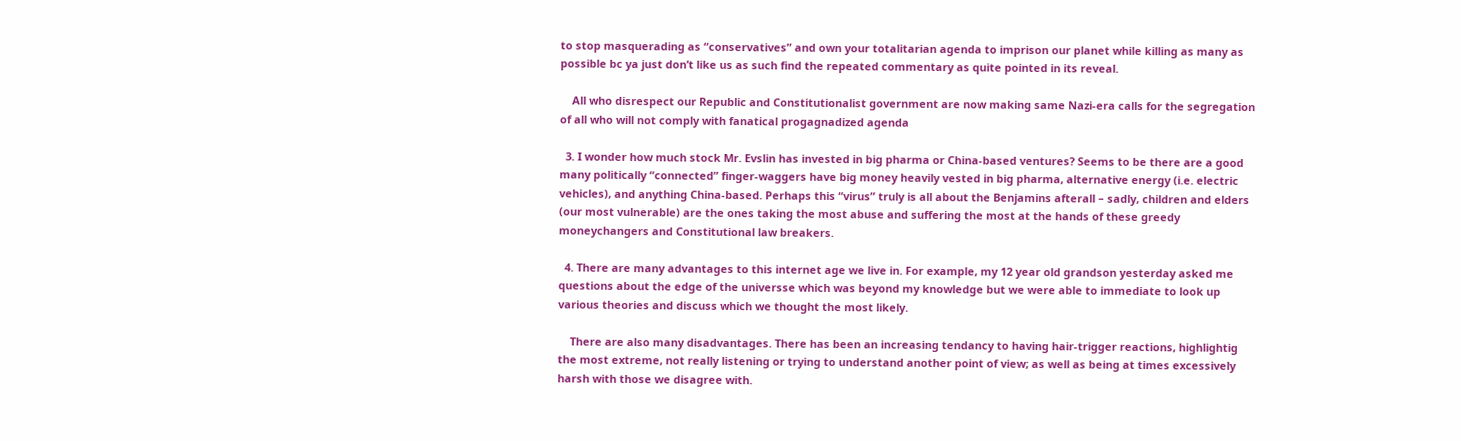to stop masquerading as “conservatives” and own your totalitarian agenda to imprison our planet while killing as many as possible bc ya just don’t like us as such find the repeated commentary as quite pointed in its reveal.

    All who disrespect our Republic and Constitutionalist government are now making same Nazi-era calls for the segregation of all who will not comply with fanatical progagnadized agenda

  3. I wonder how much stock Mr. Evslin has invested in big pharma or China-based ventures? Seems to be there are a good many politically “connected” finger-waggers have big money heavily vested in big pharma, alternative energy (i.e. electric vehicles), and anything China-based. Perhaps this “virus” truly is all about the Benjamins afterall – sadly, children and elders (our most vulnerable) are the ones taking the most abuse and suffering the most at the hands of these greedy moneychangers and Constitutional law breakers.

  4. There are many advantages to this internet age we live in. For example, my 12 year old grandson yesterday asked me questions about the edge of the universse which was beyond my knowledge but we were able to immediate to look up various theories and discuss which we thought the most likely.

    There are also many disadvantages. There has been an increasing tendancy to having hair-trigger reactions, highlightig the most extreme, not really listening or trying to understand another point of view; as well as being at times excessively harsh with those we disagree with.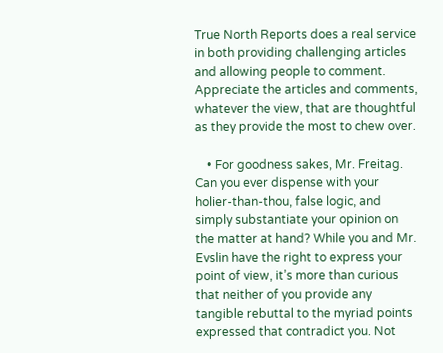True North Reports does a real service in both providing challenging articles and allowing people to comment. Appreciate the articles and comments, whatever the view, that are thoughtful as they provide the most to chew over.

    • For goodness sakes, Mr. Freitag. Can you ever dispense with your holier-than-thou, false logic, and simply substantiate your opinion on the matter at hand? While you and Mr. Evslin have the right to express your point of view, it’s more than curious that neither of you provide any tangible rebuttal to the myriad points expressed that contradict you. Not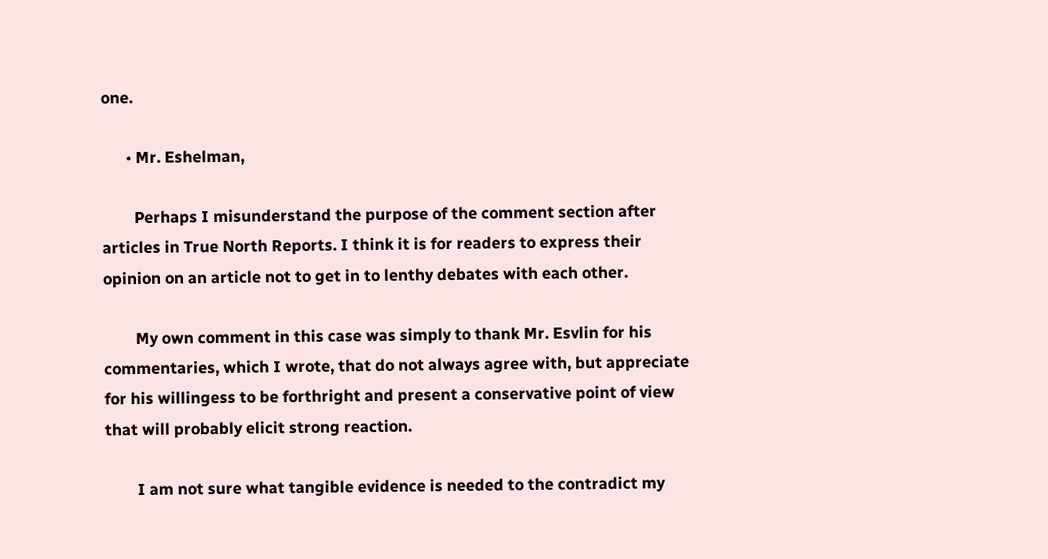one.

      • Mr. Eshelman,

        Perhaps I misunderstand the purpose of the comment section after articles in True North Reports. I think it is for readers to express their opinion on an article not to get in to lenthy debates with each other.

        My own comment in this case was simply to thank Mr. Esvlin for his commentaries, which I wrote, that do not always agree with, but appreciate for his willingess to be forthright and present a conservative point of view that will probably elicit strong reaction.

        I am not sure what tangible evidence is needed to the contradict my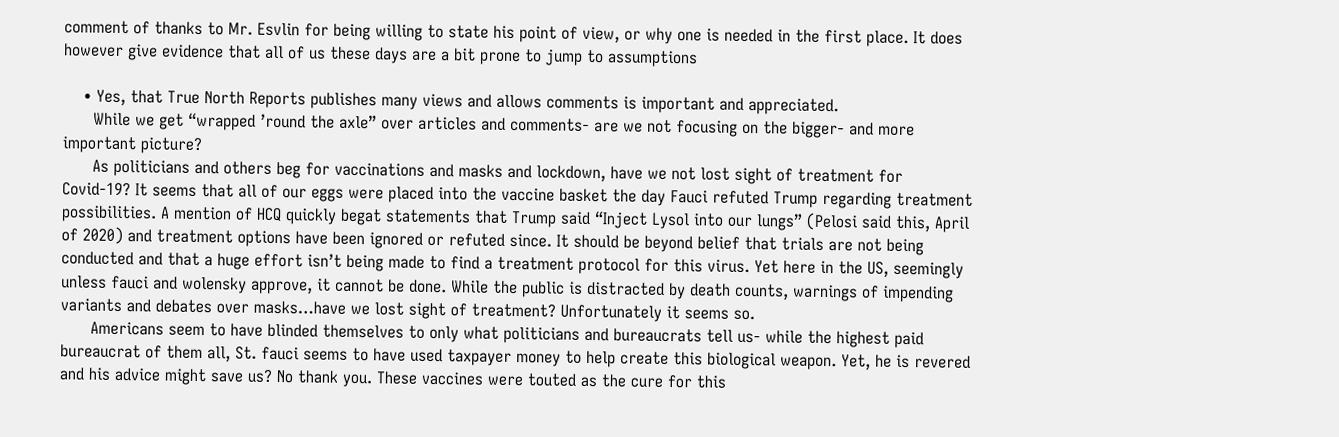comment of thanks to Mr. Esvlin for being willing to state his point of view, or why one is needed in the first place. It does however give evidence that all of us these days are a bit prone to jump to assumptions

    • Yes, that True North Reports publishes many views and allows comments is important and appreciated.
      While we get “wrapped ’round the axle” over articles and comments- are we not focusing on the bigger- and more important picture?
      As politicians and others beg for vaccinations and masks and lockdown, have we not lost sight of treatment for Covid-19? It seems that all of our eggs were placed into the vaccine basket the day Fauci refuted Trump regarding treatment possibilities. A mention of HCQ quickly begat statements that Trump said “Inject Lysol into our lungs” (Pelosi said this, April of 2020) and treatment options have been ignored or refuted since. It should be beyond belief that trials are not being conducted and that a huge effort isn’t being made to find a treatment protocol for this virus. Yet here in the US, seemingly unless fauci and wolensky approve, it cannot be done. While the public is distracted by death counts, warnings of impending variants and debates over masks…have we lost sight of treatment? Unfortunately it seems so.
      Americans seem to have blinded themselves to only what politicians and bureaucrats tell us- while the highest paid bureaucrat of them all, St. fauci seems to have used taxpayer money to help create this biological weapon. Yet, he is revered and his advice might save us? No thank you. These vaccines were touted as the cure for this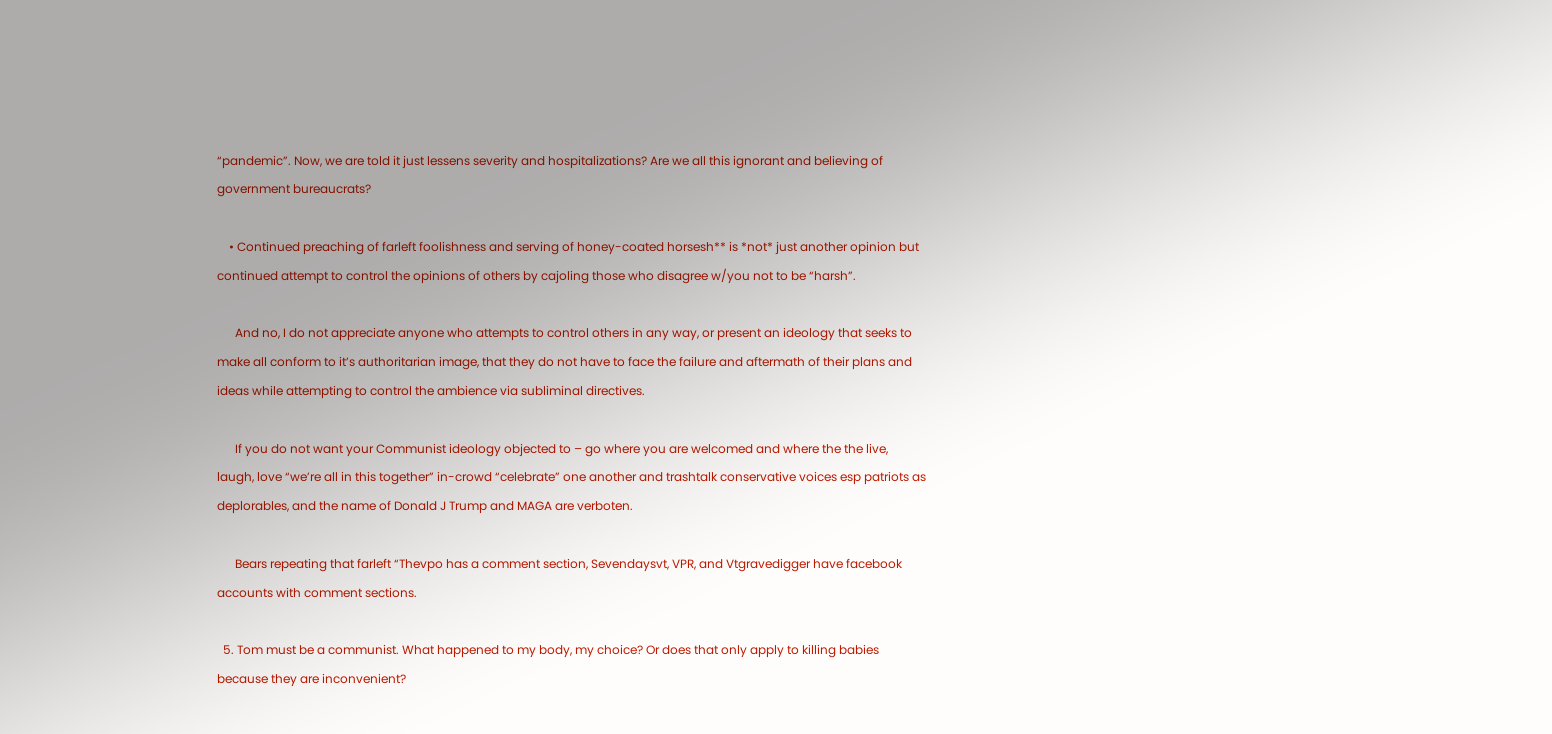“pandemic”. Now, we are told it just lessens severity and hospitalizations? Are we all this ignorant and believing of government bureaucrats?

    • Continued preaching of farleft foolishness and serving of honey-coated horsesh** is *not* just another opinion but continued attempt to control the opinions of others by cajoling those who disagree w/you not to be “harsh”.

      And no, I do not appreciate anyone who attempts to control others in any way, or present an ideology that seeks to make all conform to it’s authoritarian image, that they do not have to face the failure and aftermath of their plans and ideas while attempting to control the ambience via subliminal directives.

      If you do not want your Communist ideology objected to – go where you are welcomed and where the the live, laugh, love “we’re all in this together” in-crowd “celebrate” one another and trashtalk conservative voices esp patriots as deplorables, and the name of Donald J Trump and MAGA are verboten.

      Bears repeating that farleft “Thevpo has a comment section, Sevendaysvt, VPR, and Vtgravedigger have facebook accounts with comment sections.

  5. Tom must be a communist. What happened to my body, my choice? Or does that only apply to killing babies because they are inconvenient?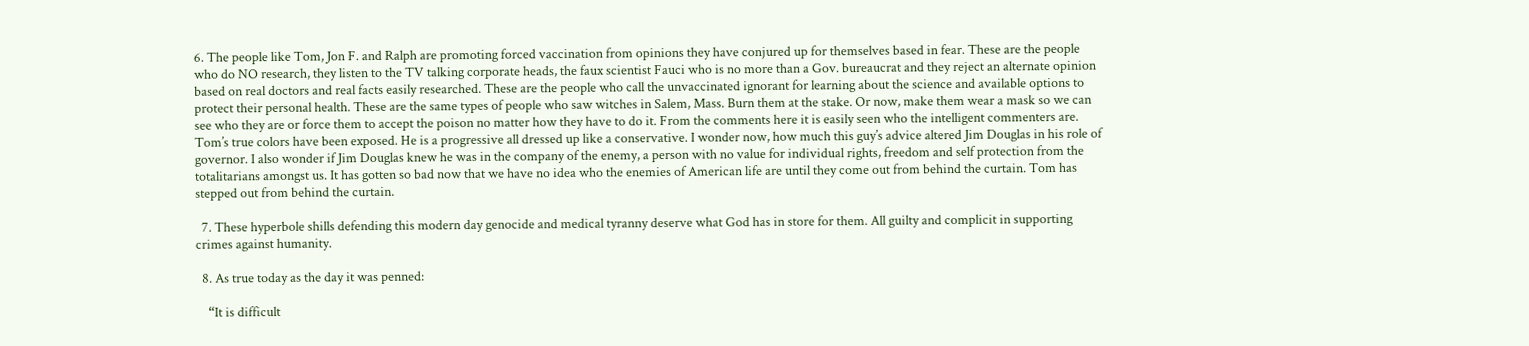6. The people like Tom, Jon F. and Ralph are promoting forced vaccination from opinions they have conjured up for themselves based in fear. These are the people who do NO research, they listen to the TV talking corporate heads, the faux scientist Fauci who is no more than a Gov. bureaucrat and they reject an alternate opinion based on real doctors and real facts easily researched. These are the people who call the unvaccinated ignorant for learning about the science and available options to protect their personal health. These are the same types of people who saw witches in Salem, Mass. Burn them at the stake. Or now, make them wear a mask so we can see who they are or force them to accept the poison no matter how they have to do it. From the comments here it is easily seen who the intelligent commenters are. Tom’s true colors have been exposed. He is a progressive all dressed up like a conservative. I wonder now, how much this guy’s advice altered Jim Douglas in his role of governor. I also wonder if Jim Douglas knew he was in the company of the enemy, a person with no value for individual rights, freedom and self protection from the totalitarians amongst us. It has gotten so bad now that we have no idea who the enemies of American life are until they come out from behind the curtain. Tom has stepped out from behind the curtain.

  7. These hyperbole shills defending this modern day genocide and medical tyranny deserve what God has in store for them. All guilty and complicit in supporting crimes against humanity.

  8. As true today as the day it was penned:

    “It is difficult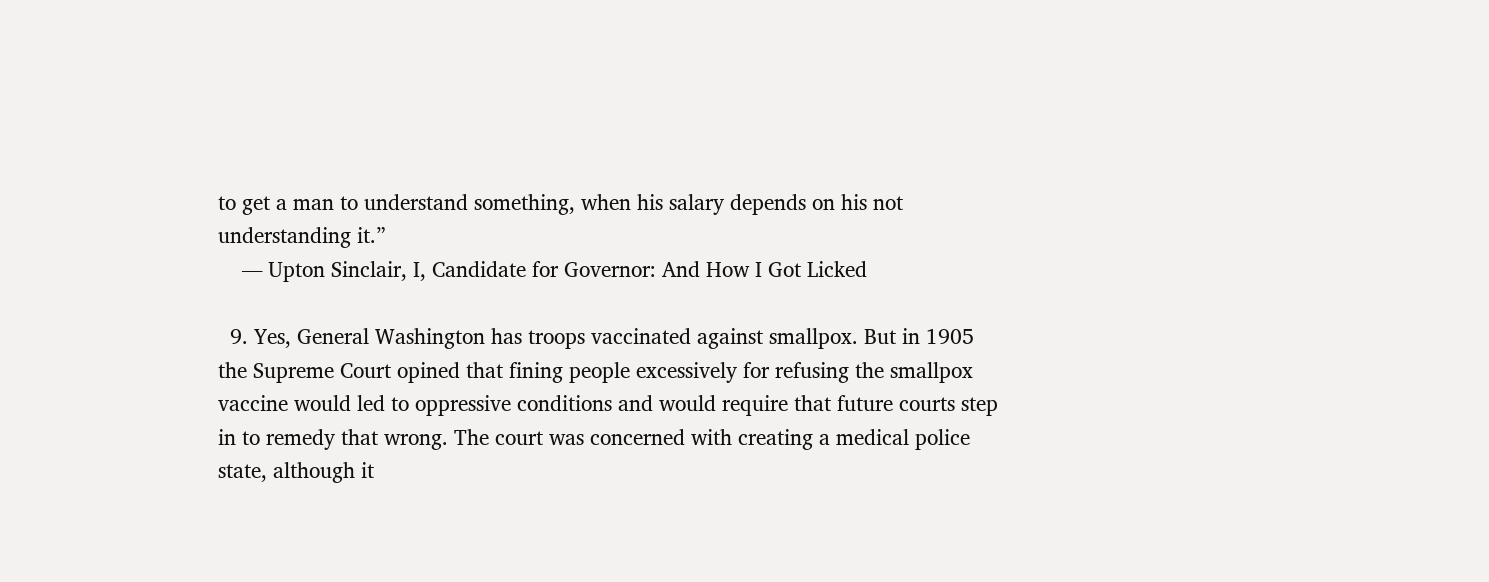to get a man to understand something, when his salary depends on his not understanding it.”
    ― Upton Sinclair, I, Candidate for Governor: And How I Got Licked

  9. Yes, General Washington has troops vaccinated against smallpox. But in 1905 the Supreme Court opined that fining people excessively for refusing the smallpox vaccine would led to oppressive conditions and would require that future courts step in to remedy that wrong. The court was concerned with creating a medical police state, although it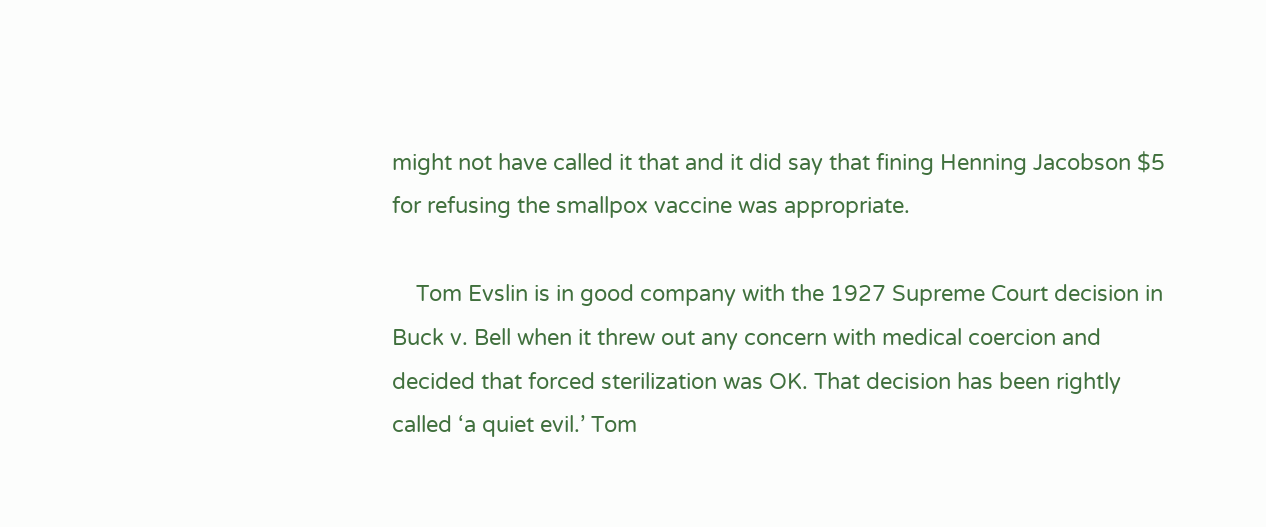might not have called it that and it did say that fining Henning Jacobson $5 for refusing the smallpox vaccine was appropriate.

    Tom Evslin is in good company with the 1927 Supreme Court decision in Buck v. Bell when it threw out any concern with medical coercion and decided that forced sterilization was OK. That decision has been rightly called ‘a quiet evil.’ Tom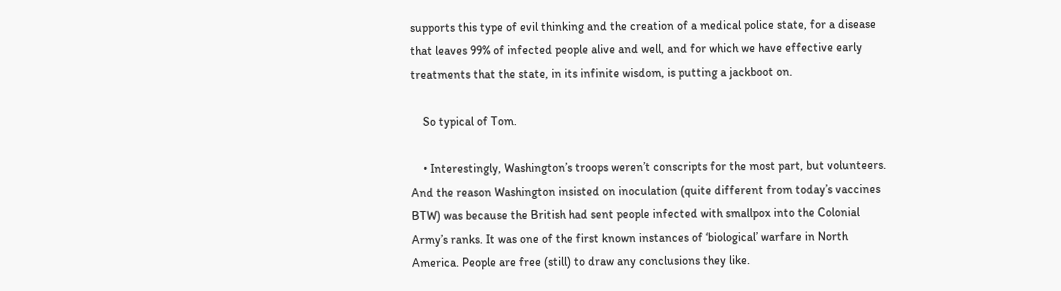supports this type of evil thinking and the creation of a medical police state, for a disease that leaves 99% of infected people alive and well, and for which we have effective early treatments that the state, in its infinite wisdom, is putting a jackboot on.

    So typical of Tom.

    • Interestingly, Washington’s troops weren’t conscripts for the most part, but volunteers. And the reason Washington insisted on inoculation (quite different from today’s vaccines BTW) was because the British had sent people infected with smallpox into the Colonial Army’s ranks. It was one of the first known instances of ‘biological’ warfare in North America. People are free (still) to draw any conclusions they like.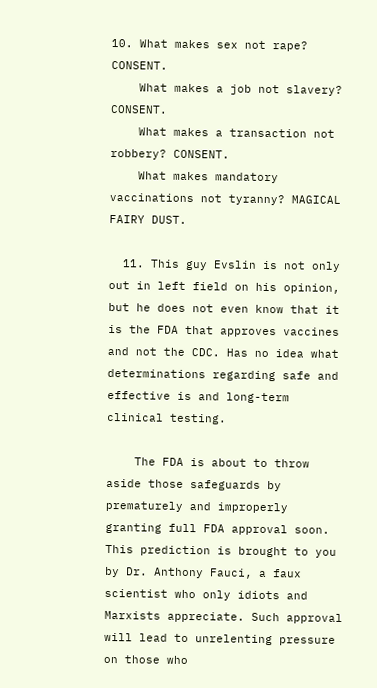10. What makes sex not rape? CONSENT.
    What makes a job not slavery? CONSENT.
    What makes a transaction not robbery? CONSENT.
    What makes mandatory vaccinations not tyranny? MAGICAL FAIRY DUST.

  11. This guy Evslin is not only out in left field on his opinion, but he does not even know that it is the FDA that approves vaccines and not the CDC. Has no idea what determinations regarding safe and effective is and long-term clinical testing.

    The FDA is about to throw aside those safeguards by prematurely and improperly granting full FDA approval soon. This prediction is brought to you by Dr. Anthony Fauci, a faux scientist who only idiots and Marxists appreciate. Such approval will lead to unrelenting pressure on those who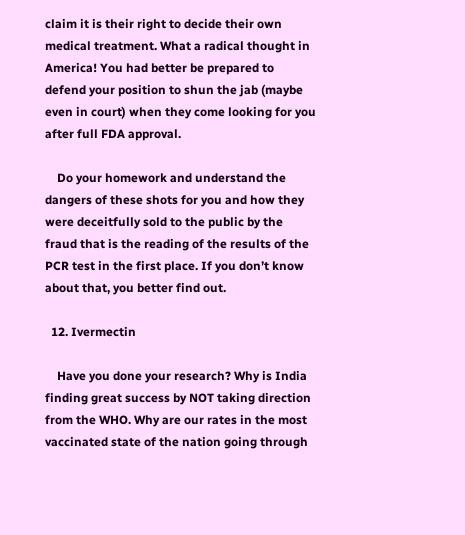claim it is their right to decide their own medical treatment. What a radical thought in America! You had better be prepared to defend your position to shun the jab (maybe even in court) when they come looking for you after full FDA approval.

    Do your homework and understand the dangers of these shots for you and how they were deceitfully sold to the public by the fraud that is the reading of the results of the PCR test in the first place. If you don’t know about that, you better find out.

  12. Ivermectin

    Have you done your research? Why is India finding great success by NOT taking direction from the WHO. Why are our rates in the most vaccinated state of the nation going through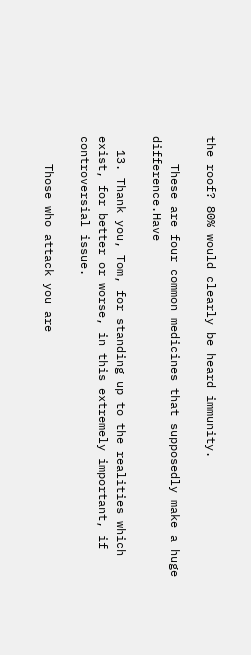the roof? 80% would clearly be heard immunity.

    These are four common medicines that supposedly make a huge difference.Have

  13. Thank you, Tom, for standing up to the realities which exist, for better or worse, in this extremely important, if controversial issue.

    Those who attack you are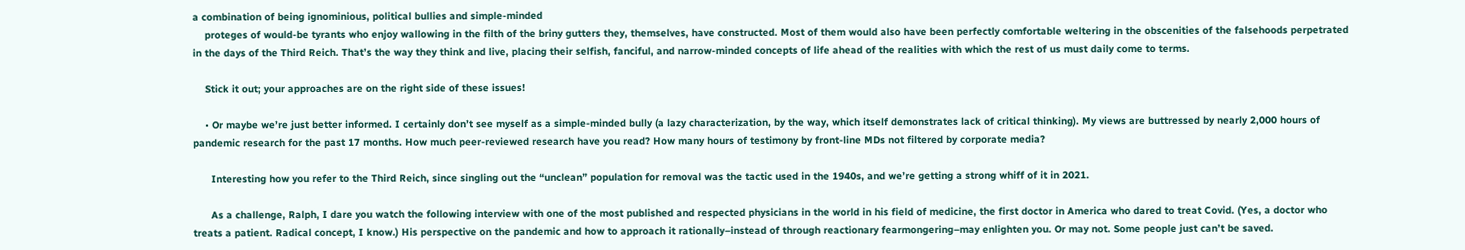a combination of being ignominious, political bullies and simple-minded
    proteges of would-be tyrants who enjoy wallowing in the filth of the briny gutters they, themselves, have constructed. Most of them would also have been perfectly comfortable weltering in the obscenities of the falsehoods perpetrated in the days of the Third Reich. That’s the way they think and live, placing their selfish, fanciful, and narrow-minded concepts of life ahead of the realities with which the rest of us must daily come to terms.

    Stick it out; your approaches are on the right side of these issues!

    • Or maybe we’re just better informed. I certainly don’t see myself as a simple-minded bully (a lazy characterization, by the way, which itself demonstrates lack of critical thinking). My views are buttressed by nearly 2,000 hours of pandemic research for the past 17 months. How much peer-reviewed research have you read? How many hours of testimony by front-line MDs not filtered by corporate media?

      Interesting how you refer to the Third Reich, since singling out the “unclean” population for removal was the tactic used in the 1940s, and we’re getting a strong whiff of it in 2021.

      As a challenge, Ralph, I dare you watch the following interview with one of the most published and respected physicians in the world in his field of medicine, the first doctor in America who dared to treat Covid. (Yes, a doctor who treats a patient. Radical concept, I know.) His perspective on the pandemic and how to approach it rationally–instead of through reactionary fearmongering–may enlighten you. Or may not. Some people just can’t be saved.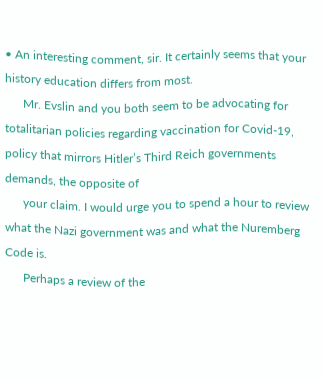• An interesting comment, sir. It certainly seems that your history education differs from most.
      Mr. Evslin and you both seem to be advocating for totalitarian policies regarding vaccination for Covid-19, policy that mirrors Hitler’s Third Reich governments demands, the opposite of
      your claim. I would urge you to spend a hour to review what the Nazi government was and what the Nuremberg Code is.
      Perhaps a review of the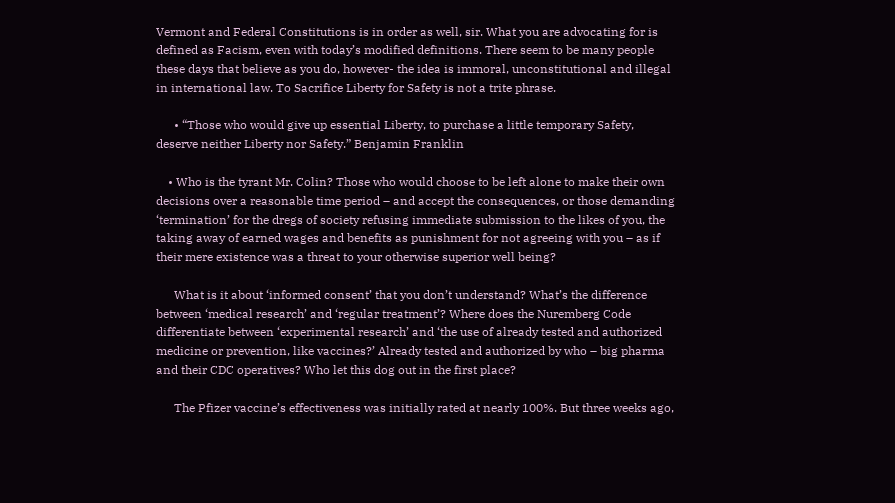Vermont and Federal Constitutions is in order as well, sir. What you are advocating for is defined as Facism, even with today’s modified definitions. There seem to be many people these days that believe as you do, however- the idea is immoral, unconstitutional and illegal in international law. To Sacrifice Liberty for Safety is not a trite phrase.

      • “Those who would give up essential Liberty, to purchase a little temporary Safety, deserve neither Liberty nor Safety.” Benjamin Franklin

    • Who is the tyrant Mr. Colin? Those who would choose to be left alone to make their own decisions over a reasonable time period – and accept the consequences, or those demanding ‘termination’ for the dregs of society refusing immediate submission to the likes of you, the taking away of earned wages and benefits as punishment for not agreeing with you – as if their mere existence was a threat to your otherwise superior well being?

      What is it about ‘informed consent’ that you don’t understand? What’s the difference between ‘medical research’ and ‘regular treatment’? Where does the Nuremberg Code differentiate between ‘experimental research’ and ‘the use of already tested and authorized medicine or prevention, like vaccines?’ Already tested and authorized by who – big pharma and their CDC operatives? Who let this dog out in the first place?

      The Pfizer vaccine’s effectiveness was initially rated at nearly 100%. But three weeks ago,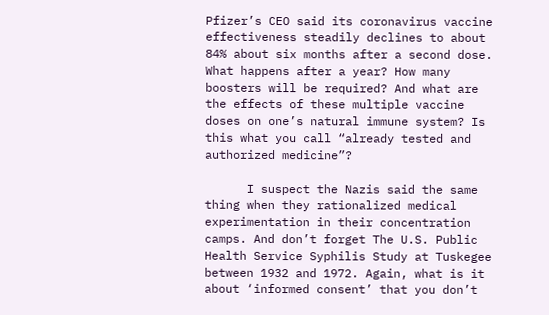Pfizer’s CEO said its coronavirus vaccine effectiveness steadily declines to about 84% about six months after a second dose. What happens after a year? How many boosters will be required? And what are the effects of these multiple vaccine doses on one’s natural immune system? Is this what you call “already tested and authorized medicine”?

      I suspect the Nazis said the same thing when they rationalized medical experimentation in their concentration camps. And don’t forget The U.S. Public Health Service Syphilis Study at Tuskegee between 1932 and 1972. Again, what is it about ‘informed consent’ that you don’t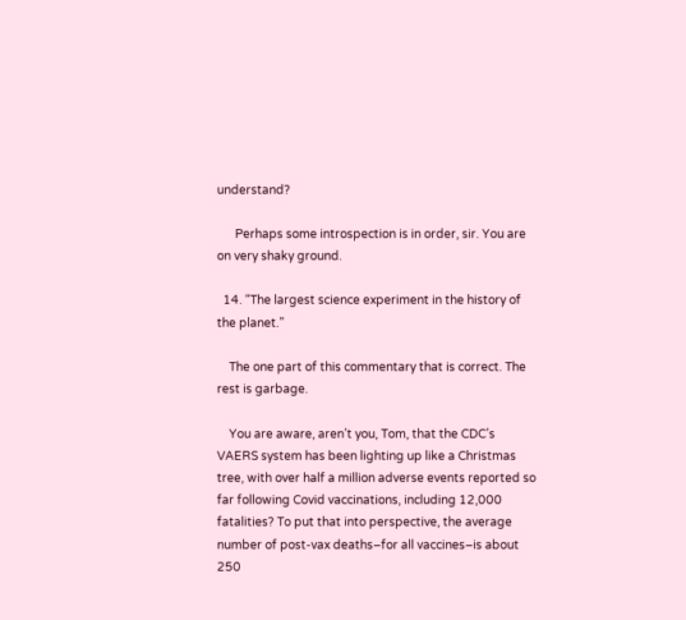understand?

      Perhaps some introspection is in order, sir. You are on very shaky ground.

  14. “The largest science experiment in the history of the planet.”

    The one part of this commentary that is correct. The rest is garbage.

    You are aware, aren’t you, Tom, that the CDC’s VAERS system has been lighting up like a Christmas tree, with over half a million adverse events reported so far following Covid vaccinations, including 12,000 fatalities? To put that into perspective, the average number of post-vax deaths–for all vaccines–is about 250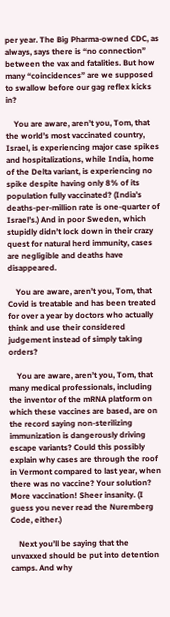per year. The Big Pharma-owned CDC, as always, says there is “no connection” between the vax and fatalities. But how many “coincidences” are we supposed to swallow before our gag reflex kicks in?

    You are aware, aren’t you, Tom, that the world’s most vaccinated country, Israel, is experiencing major case spikes and hospitalizations, while India, home of the Delta variant, is experiencing no spike despite having only 8% of its population fully vaccinated? (India’s deaths-per-million rate is one-quarter of Israel’s.) And in poor Sweden, which stupidly didn’t lock down in their crazy quest for natural herd immunity, cases are negligible and deaths have disappeared.

    You are aware, aren’t you, Tom, that Covid is treatable and has been treated for over a year by doctors who actually think and use their considered judgement instead of simply taking orders?

    You are aware, aren’t you, Tom, that many medical professionals, including the inventor of the mRNA platform on which these vaccines are based, are on the record saying non-sterilizing immunization is dangerously driving escape variants? Could this possibly explain why cases are through the roof in Vermont compared to last year, when there was no vaccine? Your solution? More vaccination! Sheer insanity. (I guess you never read the Nuremberg Code, either.)

    Next you’ll be saying that the unvaxxed should be put into detention camps. And why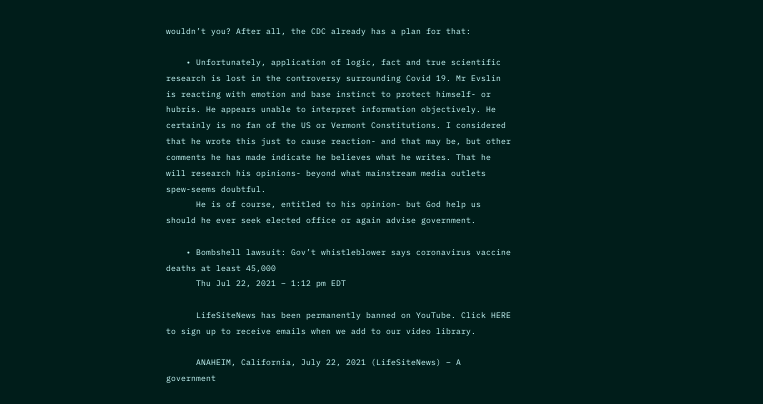wouldn’t you? After all, the CDC already has a plan for that:

    • Unfortunately, application of logic, fact and true scientific research is lost in the controversy surrounding Covid 19. Mr Evslin is reacting with emotion and base instinct to protect himself- or hubris. He appears unable to interpret information objectively. He certainly is no fan of the US or Vermont Constitutions. I considered that he wrote this just to cause reaction- and that may be, but other comments he has made indicate he believes what he writes. That he will research his opinions- beyond what mainstream media outlets spew-seems doubtful.
      He is of course, entitled to his opinion- but God help us should he ever seek elected office or again advise government.

    • Bombshell lawsuit: Gov’t whistleblower says coronavirus vaccine deaths at least 45,000
      Thu Jul 22, 2021 – 1:12 pm EDT

      LifeSiteNews has been permanently banned on YouTube. Click HERE to sign up to receive emails when we add to our video library.

      ANAHEIM, California, July 22, 2021 (LifeSiteNews) – A government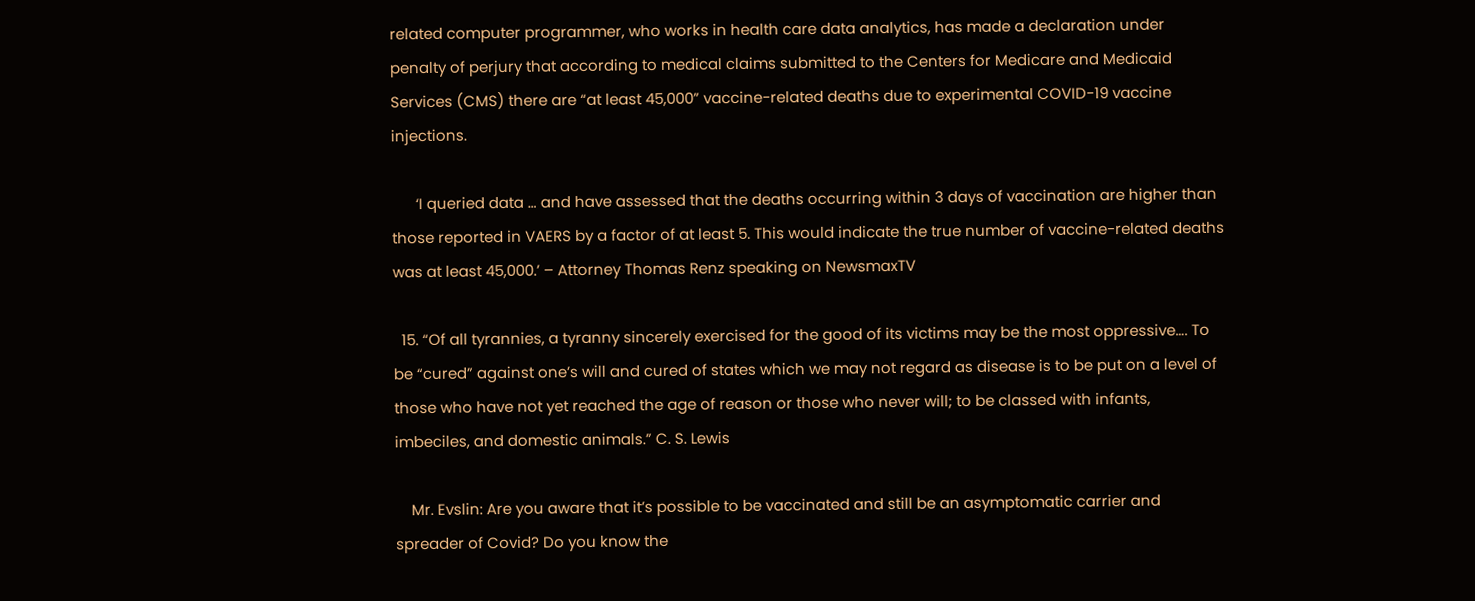related computer programmer, who works in health care data analytics, has made a declaration under penalty of perjury that according to medical claims submitted to the Centers for Medicare and Medicaid Services (CMS) there are “at least 45,000” vaccine-related deaths due to experimental COVID-19 vaccine injections.

      ‘I queried data … and have assessed that the deaths occurring within 3 days of vaccination are higher than those reported in VAERS by a factor of at least 5. This would indicate the true number of vaccine-related deaths was at least 45,000.’ – Attorney Thomas Renz speaking on NewsmaxTV

  15. “Of all tyrannies, a tyranny sincerely exercised for the good of its victims may be the most oppressive…. To be “cured” against one’s will and cured of states which we may not regard as disease is to be put on a level of those who have not yet reached the age of reason or those who never will; to be classed with infants, imbeciles, and domestic animals.” C. S. Lewis

    Mr. Evslin: Are you aware that it’s possible to be vaccinated and still be an asymptomatic carrier and spreader of Covid? Do you know the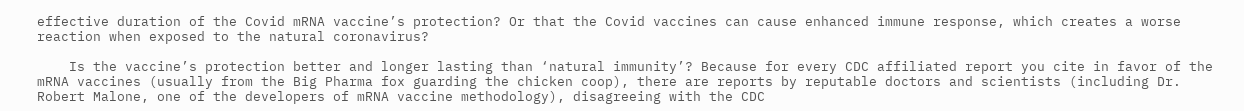effective duration of the Covid mRNA vaccine’s protection? Or that the Covid vaccines can cause enhanced immune response, which creates a worse reaction when exposed to the natural coronavirus?

    Is the vaccine’s protection better and longer lasting than ‘natural immunity’? Because for every CDC affiliated report you cite in favor of the mRNA vaccines (usually from the Big Pharma fox guarding the chicken coop), there are reports by reputable doctors and scientists (including Dr. Robert Malone, one of the developers of mRNA vaccine methodology), disagreeing with the CDC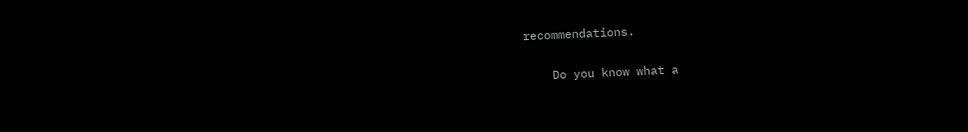recommendations.

    Do you know what a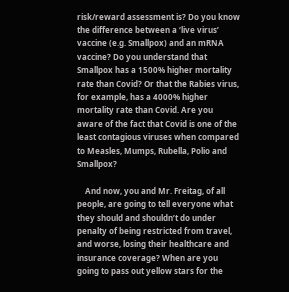risk/reward assessment is? Do you know the difference between a ‘live virus’ vaccine (e.g. Smallpox) and an mRNA vaccine? Do you understand that Smallpox has a 1500% higher mortality rate than Covid? Or that the Rabies virus, for example, has a 4000% higher mortality rate than Covid. Are you aware of the fact that Covid is one of the least contagious viruses when compared to Measles, Mumps, Rubella, Polio and Smallpox?

    And now, you and Mr. Freitag, of all people, are going to tell everyone what they should and shouldn’t do under penalty of being restricted from travel, and worse, losing their healthcare and insurance coverage? When are you going to pass out yellow stars for the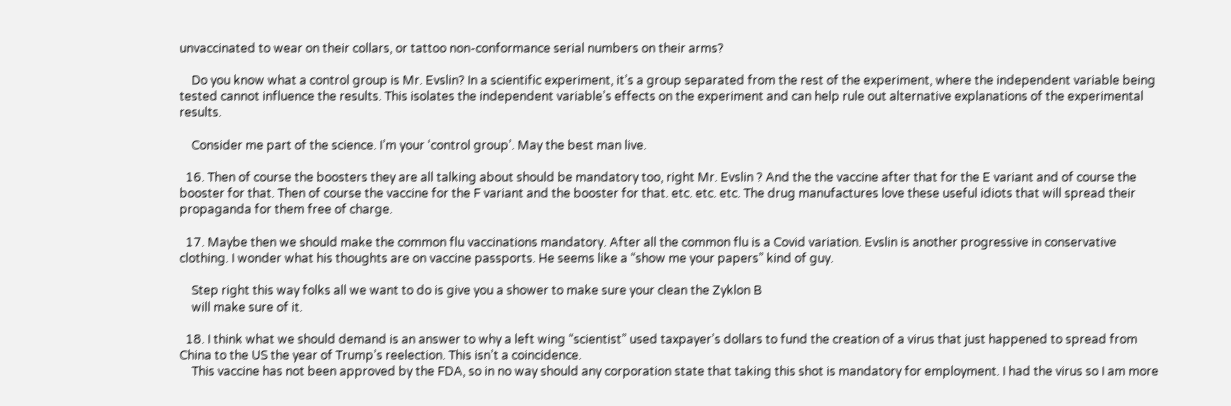unvaccinated to wear on their collars, or tattoo non-conformance serial numbers on their arms?

    Do you know what a control group is Mr. Evslin? In a scientific experiment, it’s a group separated from the rest of the experiment, where the independent variable being tested cannot influence the results. This isolates the independent variable’s effects on the experiment and can help rule out alternative explanations of the experimental results.

    Consider me part of the science. I’m your ‘control group’. May the best man live.

  16. Then of course the boosters they are all talking about should be mandatory too, right Mr. Evslin ? And the the vaccine after that for the E variant and of course the booster for that. Then of course the vaccine for the F variant and the booster for that. etc. etc. etc. The drug manufactures love these useful idiots that will spread their propaganda for them free of charge.

  17. Maybe then we should make the common flu vaccinations mandatory. After all the common flu is a Covid variation. Evslin is another progressive in conservative clothing. I wonder what his thoughts are on vaccine passports. He seems like a “show me your papers” kind of guy.

    Step right this way folks all we want to do is give you a shower to make sure your clean the Zyklon B
    will make sure of it.

  18. I think what we should demand is an answer to why a left wing “scientist” used taxpayer’s dollars to fund the creation of a virus that just happened to spread from China to the US the year of Trump’s reelection. This isn’t a coincidence.
    This vaccine has not been approved by the FDA, so in no way should any corporation state that taking this shot is mandatory for employment. I had the virus so I am more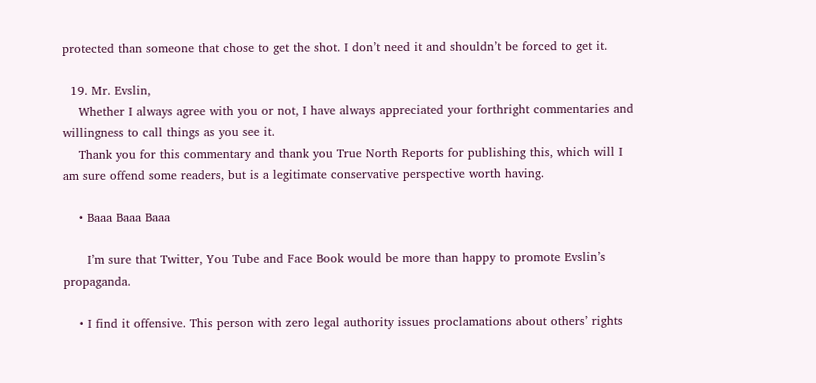protected than someone that chose to get the shot. I don’t need it and shouldn’t be forced to get it.

  19. Mr. Evslin,
    Whether I always agree with you or not, I have always appreciated your forthright commentaries and willingness to call things as you see it.
    Thank you for this commentary and thank you True North Reports for publishing this, which will I am sure offend some readers, but is a legitimate conservative perspective worth having.

    • Baaa Baaa Baaa

      I’m sure that Twitter, You Tube and Face Book would be more than happy to promote Evslin’s propaganda.

    • I find it offensive. This person with zero legal authority issues proclamations about others’ rights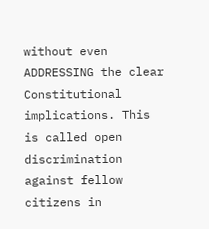without even ADDRESSING the clear Constitutional implications. This is called open discrimination against fellow citizens in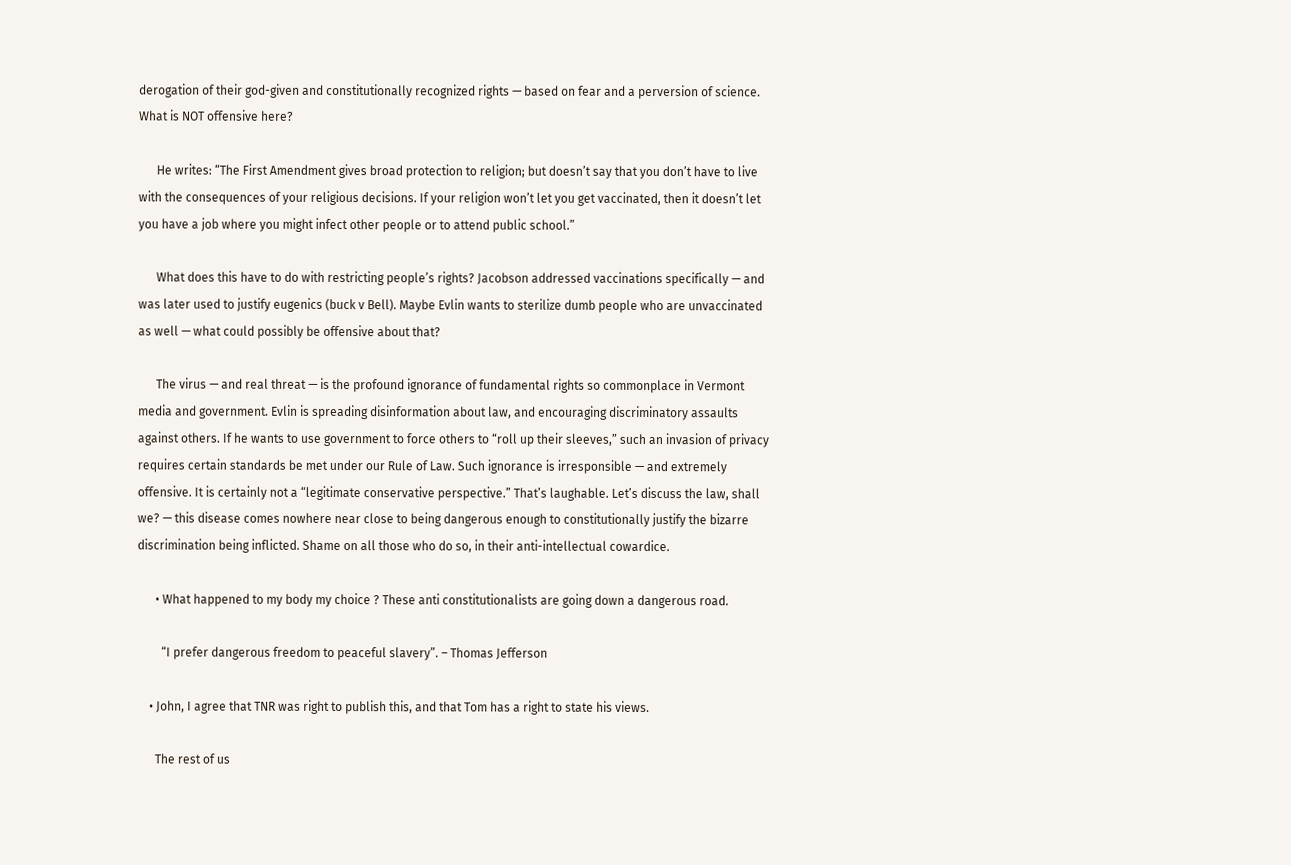derogation of their god-given and constitutionally recognized rights — based on fear and a perversion of science. What is NOT offensive here?

      He writes: “The First Amendment gives broad protection to religion; but doesn’t say that you don’t have to live with the consequences of your religious decisions. If your religion won’t let you get vaccinated, then it doesn’t let you have a job where you might infect other people or to attend public school.”

      What does this have to do with restricting people’s rights? Jacobson addressed vaccinations specifically — and was later used to justify eugenics (buck v Bell). Maybe Evlin wants to sterilize dumb people who are unvaccinated as well — what could possibly be offensive about that?

      The virus — and real threat — is the profound ignorance of fundamental rights so commonplace in Vermont media and government. Evlin is spreading disinformation about law, and encouraging discriminatory assaults against others. If he wants to use government to force others to “roll up their sleeves,” such an invasion of privacy requires certain standards be met under our Rule of Law. Such ignorance is irresponsible — and extremely offensive. It is certainly not a “legitimate conservative perspective.” That’s laughable. Let’s discuss the law, shall we? — this disease comes nowhere near close to being dangerous enough to constitutionally justify the bizarre discrimination being inflicted. Shame on all those who do so, in their anti-intellectual cowardice.

      • What happened to my body my choice ? These anti constitutionalists are going down a dangerous road.

        “I prefer dangerous freedom to peaceful slavery”. – Thomas Jefferson

    • John, I agree that TNR was right to publish this, and that Tom has a right to state his views.

      The rest of us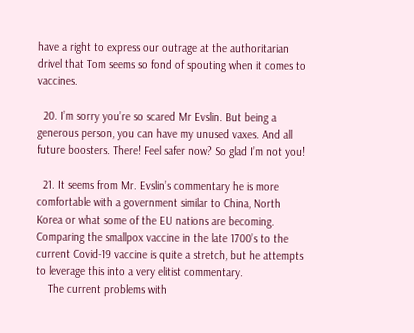have a right to express our outrage at the authoritarian drivel that Tom seems so fond of spouting when it comes to vaccines.

  20. I’m sorry you’re so scared Mr Evslin. But being a generous person, you can have my unused vaxes. And all future boosters. There! Feel safer now? So glad I’m not you!

  21. It seems from Mr. Evslin’s commentary he is more comfortable with a government similar to China, North Korea or what some of the EU nations are becoming. Comparing the smallpox vaccine in the late 1700’s to the current Covid-19 vaccine is quite a stretch, but he attempts to leverage this into a very elitist commentary.
    The current problems with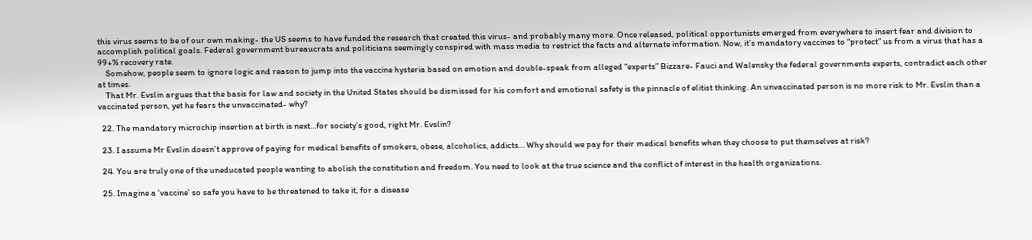this virus seems to be of our own making- the US seems to have funded the research that created this virus- and probably many more. Once released, political opportunists emerged from everywhere to insert fear and division to accomplish political goals. Federal government bureaucrats and politicians seemingly conspired with mass media to restrict the facts and alternate information. Now, it’s mandatory vaccines to “protect” us from a virus that has a 99+% recovery rate.
    Somehow, people seem to ignore logic and reason to jump into the vaccine hysteria based on emotion and double-speak from alleged “experts” Bizzare- Fauci and Walensky the federal governments experts, contradict each other at times.
    That Mr. Evslin argues that the basis for law and society in the United States should be dismissed for his comfort and emotional safety is the pinnacle of elitist thinking. An unvaccinated person is no more risk to Mr. Evslin than a vaccinated person, yet he fears the unvaccinated- why?

  22. The mandatory microchip insertion at birth is next…for society’s good, right Mr. Evslin?

  23. I assume Mr Evslin doesn’t approve of paying for medical benefits of smokers, obese, alcoholics, addicts… Why should we pay for their medical benefits when they choose to put themselves at risk?

  24. You are truly one of the uneducated people wanting to abolish the constitution and freedom. You need to look at the true science and the conflict of interest in the health organizations.

  25. Imagine a ‘vaccine’ so safe you have to be threatened to take it, for a disease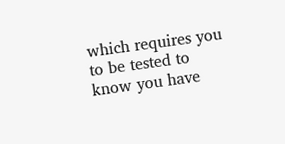which requires you to be tested to know you have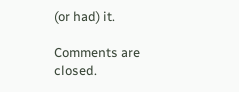(or had) it.

Comments are closed.